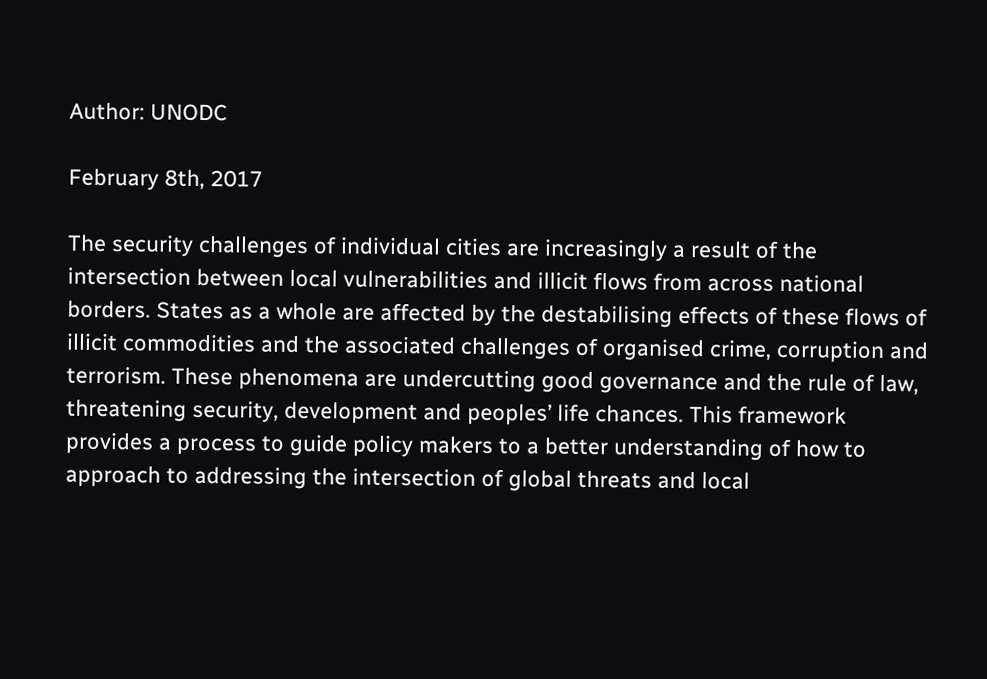Author: UNODC

February 8th, 2017

The security challenges of individual cities are increasingly a result of the intersection between local vulnerabilities and illicit flows from across national borders. States as a whole are affected by the destabilising effects of these flows of illicit commodities and the associated challenges of organised crime, corruption and terrorism. These phenomena are undercutting good governance and the rule of law, threatening security, development and peoples’ life chances. This framework provides a process to guide policy makers to a better understanding of how to approach to addressing the intersection of global threats and local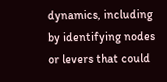dynamics, including by identifying nodes or levers that could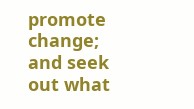promote change; and seek out what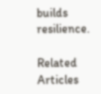builds resilience.

Related Articles